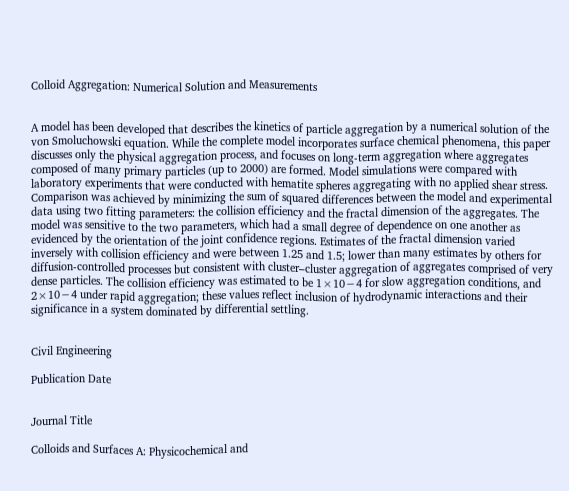Colloid Aggregation: Numerical Solution and Measurements


A model has been developed that describes the kinetics of particle aggregation by a numerical solution of the von Smoluchowski equation. While the complete model incorporates surface chemical phenomena, this paper discusses only the physical aggregation process, and focuses on long-term aggregation where aggregates composed of many primary particles (up to 2000) are formed. Model simulations were compared with laboratory experiments that were conducted with hematite spheres aggregating with no applied shear stress. Comparison was achieved by minimizing the sum of squared differences between the model and experimental data using two fitting parameters: the collision efficiency and the fractal dimension of the aggregates. The model was sensitive to the two parameters, which had a small degree of dependence on one another as evidenced by the orientation of the joint confidence regions. Estimates of the fractal dimension varied inversely with collision efficiency and were between 1.25 and 1.5; lower than many estimates by others for diffusion-controlled processes but consistent with cluster–cluster aggregation of aggregates comprised of very dense particles. The collision efficiency was estimated to be 1×10−4 for slow aggregation conditions, and 2×10−4 under rapid aggregation; these values reflect inclusion of hydrodynamic interactions and their significance in a system dominated by differential settling.


Civil Engineering

Publication Date


Journal Title

Colloids and Surfaces A: Physicochemical and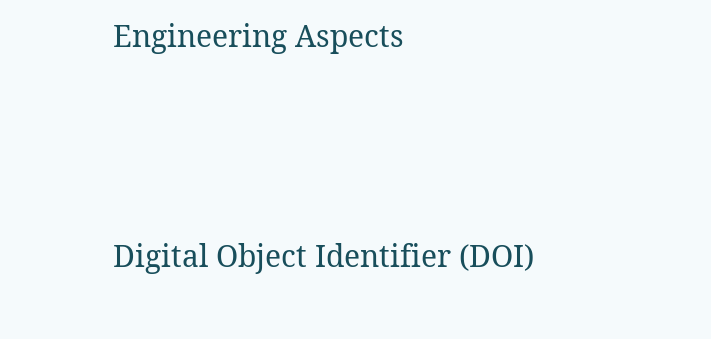Engineering Aspects



Digital Object Identifier (DOI)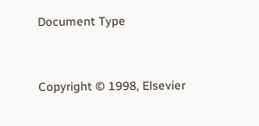Document Type



Copyright © 1998, Elsevier